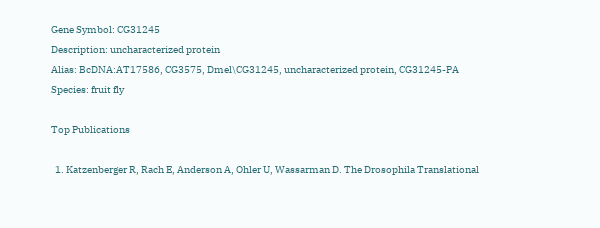Gene Symbol: CG31245
Description: uncharacterized protein
Alias: BcDNA:AT17586, CG3575, Dmel\CG31245, uncharacterized protein, CG31245-PA
Species: fruit fly

Top Publications

  1. Katzenberger R, Rach E, Anderson A, Ohler U, Wassarman D. The Drosophila Translational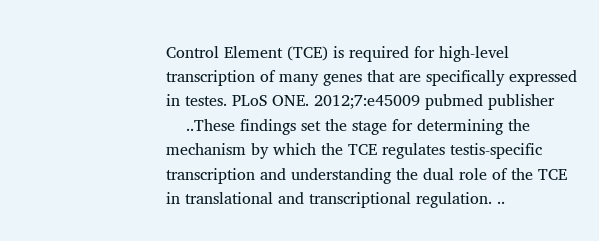Control Element (TCE) is required for high-level transcription of many genes that are specifically expressed in testes. PLoS ONE. 2012;7:e45009 pubmed publisher
    ..These findings set the stage for determining the mechanism by which the TCE regulates testis-specific transcription and understanding the dual role of the TCE in translational and transcriptional regulation. ..